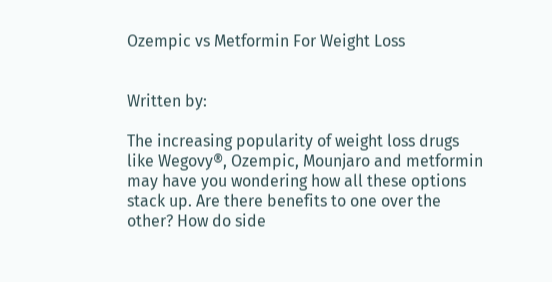Ozempic vs Metformin For Weight Loss


Written by:

The increasing popularity of weight loss drugs like Wegovy®, Ozempic, Mounjaro and metformin may have you wondering how all these options stack up. Are there benefits to one over the other? How do side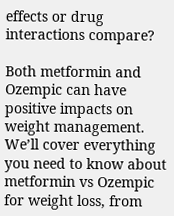effects or drug interactions compare?

Both metformin and Ozempic can have positive impacts on weight management. We’ll cover everything you need to know about metformin vs Ozempic for weight loss, from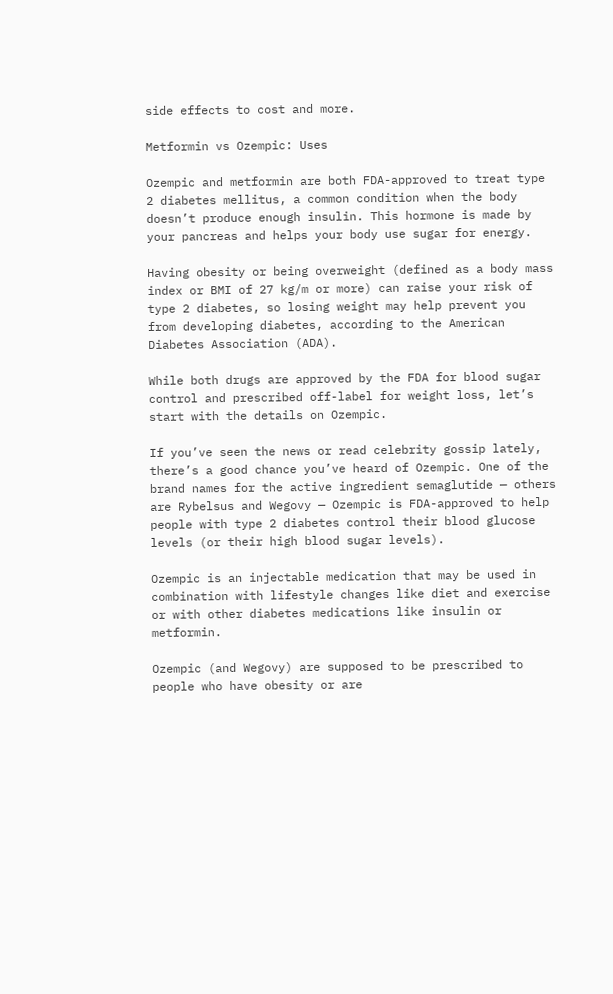side effects to cost and more.

Metformin vs Ozempic: Uses

Ozempic and metformin are both FDA-approved to treat type 2 diabetes mellitus, a common condition when the body doesn’t produce enough insulin. This hormone is made by your pancreas and helps your body use sugar for energy.

Having obesity or being overweight (defined as a body mass index or BMI of 27 kg/m or more) can raise your risk of type 2 diabetes, so losing weight may help prevent you from developing diabetes, according to the American Diabetes Association (ADA).

While both drugs are approved by the FDA for blood sugar control and prescribed off-label for weight loss, let’s start with the details on Ozempic.

If you’ve seen the news or read celebrity gossip lately, there’s a good chance you’ve heard of Ozempic. One of the brand names for the active ingredient semaglutide — others are Rybelsus and Wegovy — Ozempic is FDA-approved to help people with type 2 diabetes control their blood glucose levels (or their high blood sugar levels).

Ozempic is an injectable medication that may be used in combination with lifestyle changes like diet and exercise or with other diabetes medications like insulin or metformin.

Ozempic (and Wegovy) are supposed to be prescribed to people who have obesity or are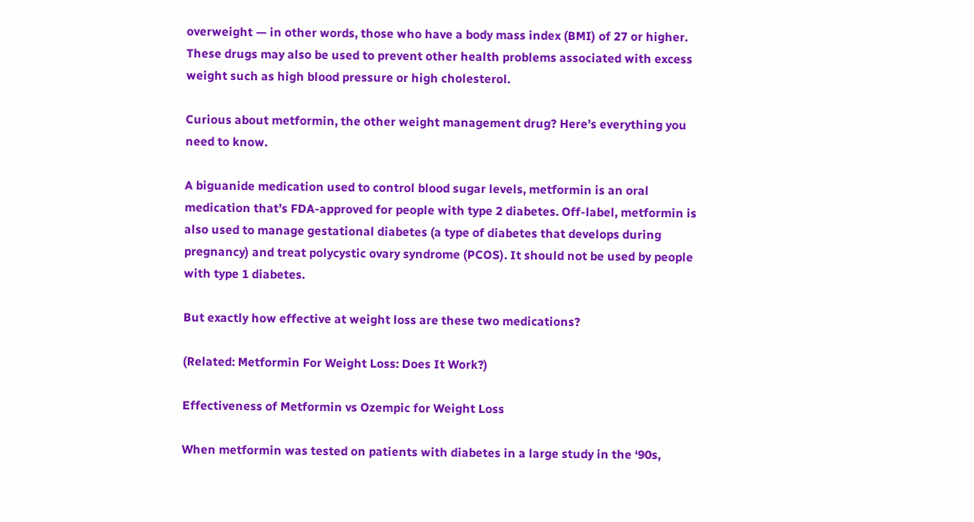overweight — in other words, those who have a body mass index (BMI) of 27 or higher. These drugs may also be used to prevent other health problems associated with excess weight such as high blood pressure or high cholesterol.

Curious about metformin, the other weight management drug? Here’s everything you need to know.

A biguanide medication used to control blood sugar levels, metformin is an oral medication that’s FDA-approved for people with type 2 diabetes. Off-label, metformin is also used to manage gestational diabetes (a type of diabetes that develops during pregnancy) and treat polycystic ovary syndrome (PCOS). It should not be used by people with type 1 diabetes.

But exactly how effective at weight loss are these two medications?

(Related: Metformin For Weight Loss: Does It Work?)

Effectiveness of Metformin vs Ozempic for Weight Loss

When metformin was tested on patients with diabetes in a large study in the ‘90s,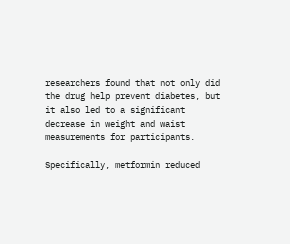researchers found that not only did the drug help prevent diabetes, but it also led to a significant decrease in weight and waist measurements for participants.

Specifically, metformin reduced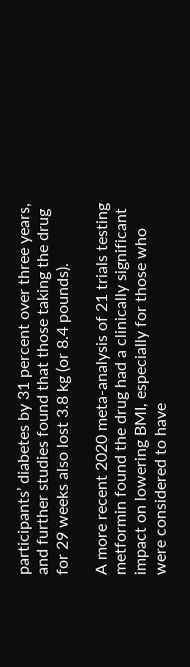participants’ diabetes by 31 percent over three years, and further studies found that those taking the drug for 29 weeks also lost 3.8 kg (or 8.4 pounds).

A more recent 2020 meta-analysis of 21 trials testing metformin found the drug had a clinically significant impact on lowering BMI, especially for those who were considered to have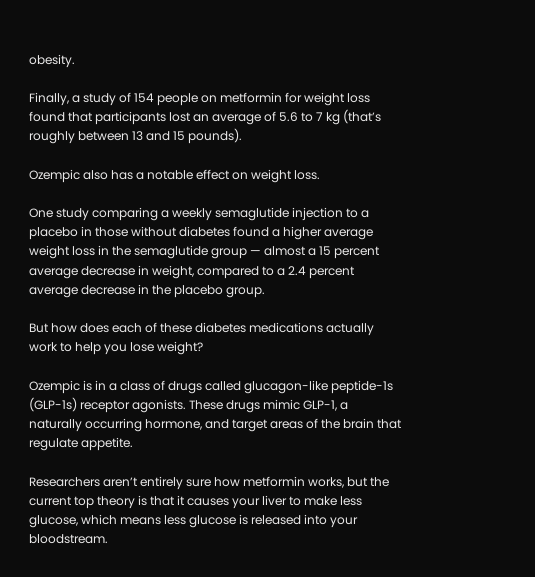obesity.

Finally, a study of 154 people on metformin for weight loss found that participants lost an average of 5.6 to 7 kg (that’s roughly between 13 and 15 pounds).

Ozempic also has a notable effect on weight loss.

One study comparing a weekly semaglutide injection to a placebo in those without diabetes found a higher average weight loss in the semaglutide group — almost a 15 percent average decrease in weight, compared to a 2.4 percent average decrease in the placebo group.

But how does each of these diabetes medications actually work to help you lose weight?

Ozempic is in a class of drugs called glucagon-like peptide-1s (GLP-1s) receptor agonists. These drugs mimic GLP-1, a naturally occurring hormone, and target areas of the brain that regulate appetite.

Researchers aren’t entirely sure how metformin works, but the current top theory is that it causes your liver to make less glucose, which means less glucose is released into your bloodstream.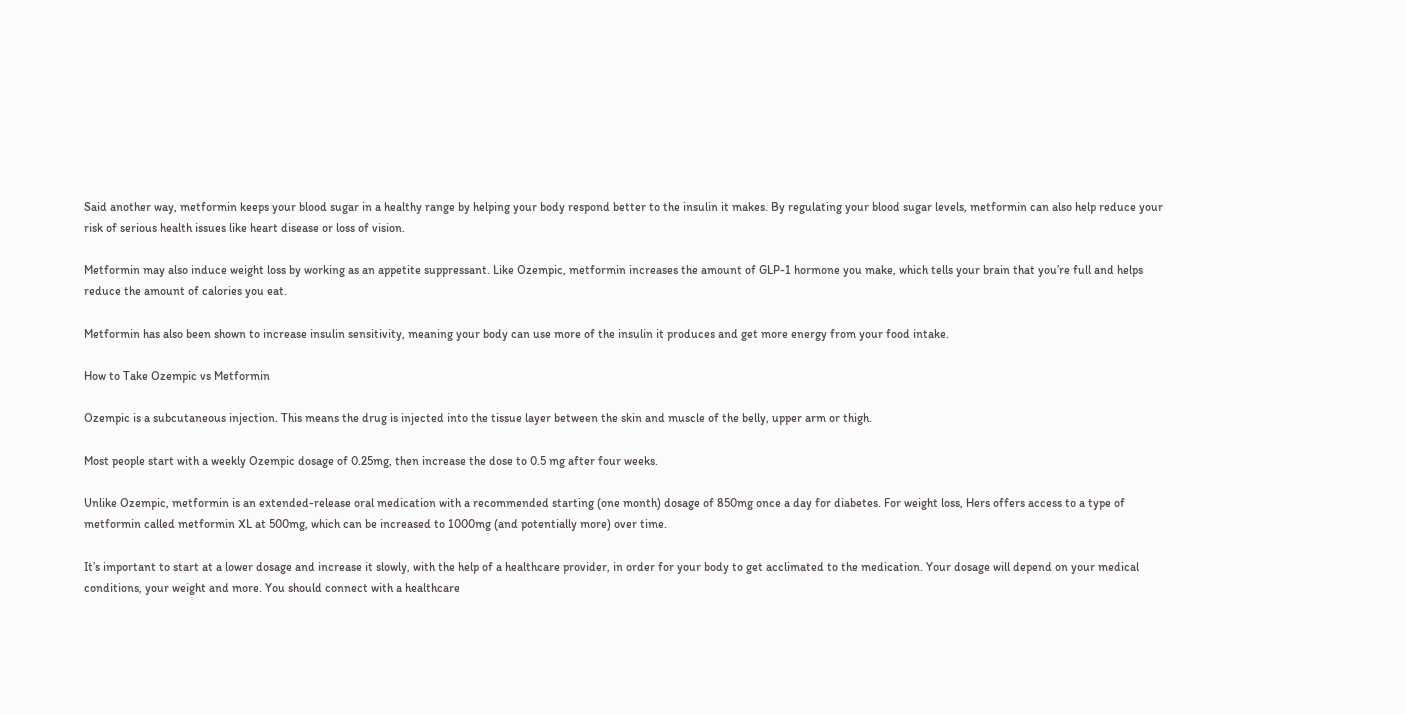Said another way, metformin keeps your blood sugar in a healthy range by helping your body respond better to the insulin it makes. By regulating your blood sugar levels, metformin can also help reduce your risk of serious health issues like heart disease or loss of vision.

Metformin may also induce weight loss by working as an appetite suppressant. Like Ozempic, metformin increases the amount of GLP-1 hormone you make, which tells your brain that you’re full and helps reduce the amount of calories you eat.

Metformin has also been shown to increase insulin sensitivity, meaning your body can use more of the insulin it produces and get more energy from your food intake.

How to Take Ozempic vs Metformin

Ozempic is a subcutaneous injection. This means the drug is injected into the tissue layer between the skin and muscle of the belly, upper arm or thigh.

Most people start with a weekly Ozempic dosage of 0.25mg, then increase the dose to 0.5 mg after four weeks.

Unlike Ozempic, metformin is an extended-release oral medication with a recommended starting (one month) dosage of 850mg once a day for diabetes. For weight loss, Hers offers access to a type of metformin called metformin XL at 500mg, which can be increased to 1000mg (and potentially more) over time.

It’s important to start at a lower dosage and increase it slowly, with the help of a healthcare provider, in order for your body to get acclimated to the medication. Your dosage will depend on your medical conditions, your weight and more. You should connect with a healthcare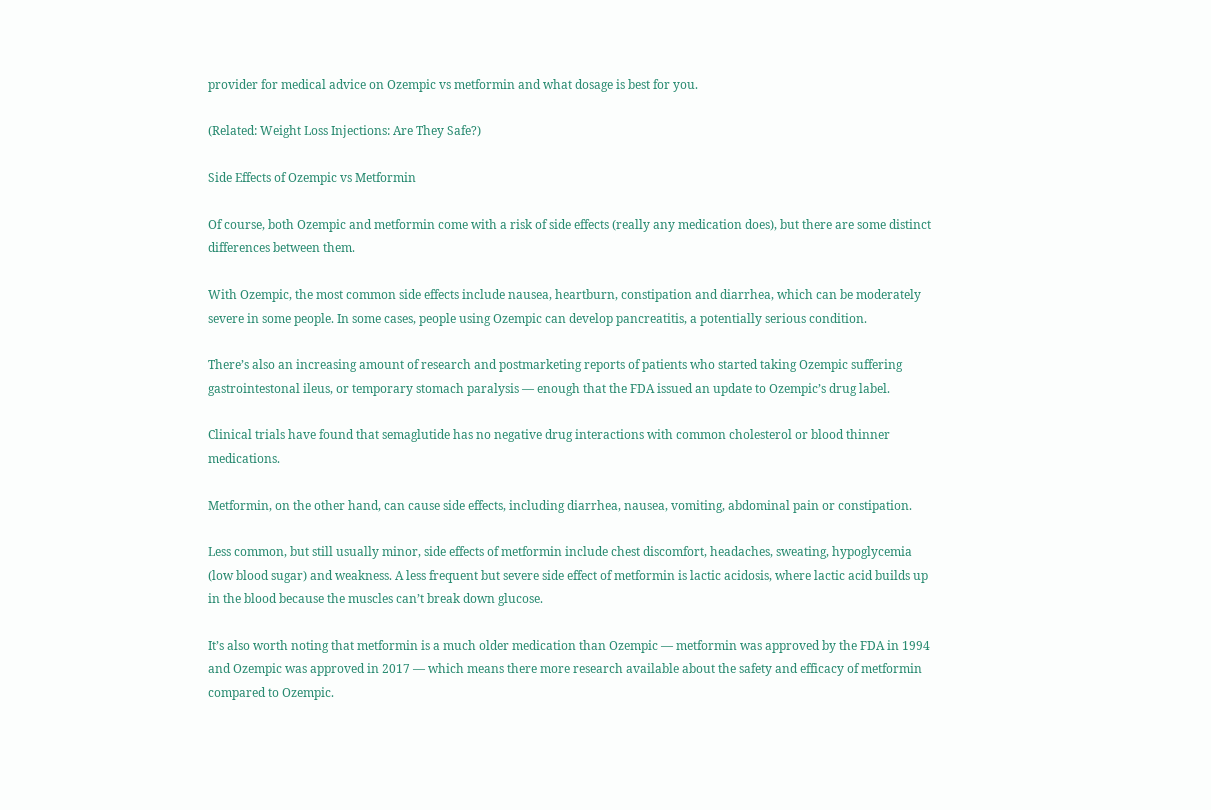provider for medical advice on Ozempic vs metformin and what dosage is best for you.

(Related: Weight Loss Injections: Are They Safe?)

Side Effects of Ozempic vs Metformin

Of course, both Ozempic and metformin come with a risk of side effects (really any medication does), but there are some distinct differences between them.

With Ozempic, the most common side effects include nausea, heartburn, constipation and diarrhea, which can be moderately severe in some people. In some cases, people using Ozempic can develop pancreatitis, a potentially serious condition.

There’s also an increasing amount of research and postmarketing reports of patients who started taking Ozempic suffering gastrointestonal ileus, or temporary stomach paralysis — enough that the FDA issued an update to Ozempic’s drug label.

Clinical trials have found that semaglutide has no negative drug interactions with common cholesterol or blood thinner medications.

Metformin, on the other hand, can cause side effects, including diarrhea, nausea, vomiting, abdominal pain or constipation.

Less common, but still usually minor, side effects of metformin include chest discomfort, headaches, sweating, hypoglycemia (low blood sugar) and weakness. A less frequent but severe side effect of metformin is lactic acidosis, where lactic acid builds up in the blood because the muscles can’t break down glucose.

It’s also worth noting that metformin is a much older medication than Ozempic — metformin was approved by the FDA in 1994 and Ozempic was approved in 2017 — which means there more research available about the safety and efficacy of metformin compared to Ozempic.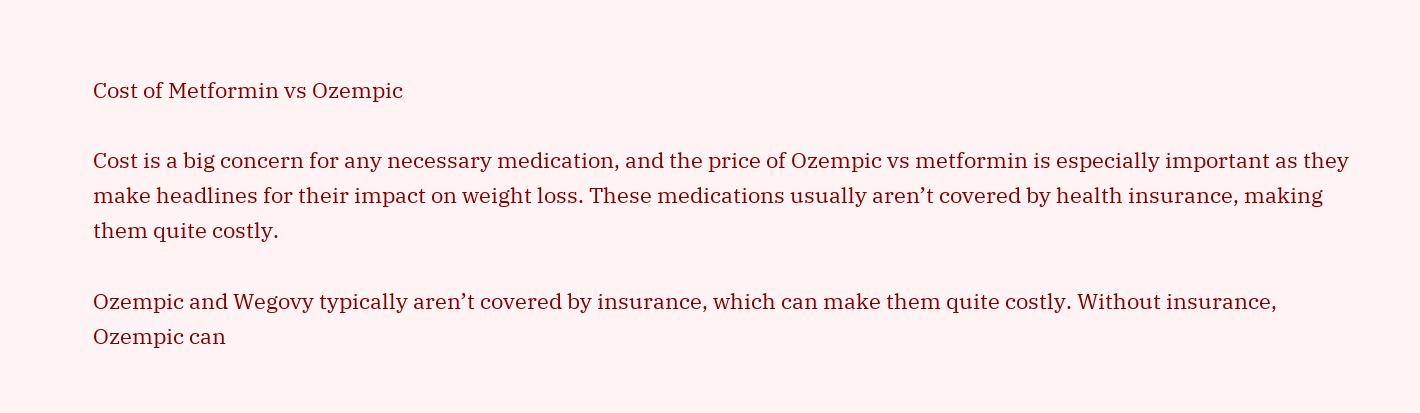Cost of Metformin vs Ozempic

Cost is a big concern for any necessary medication, and the price of Ozempic vs metformin is especially important as they make headlines for their impact on weight loss. These medications usually aren’t covered by health insurance, making them quite costly.

Ozempic and Wegovy typically aren’t covered by insurance, which can make them quite costly. Without insurance, Ozempic can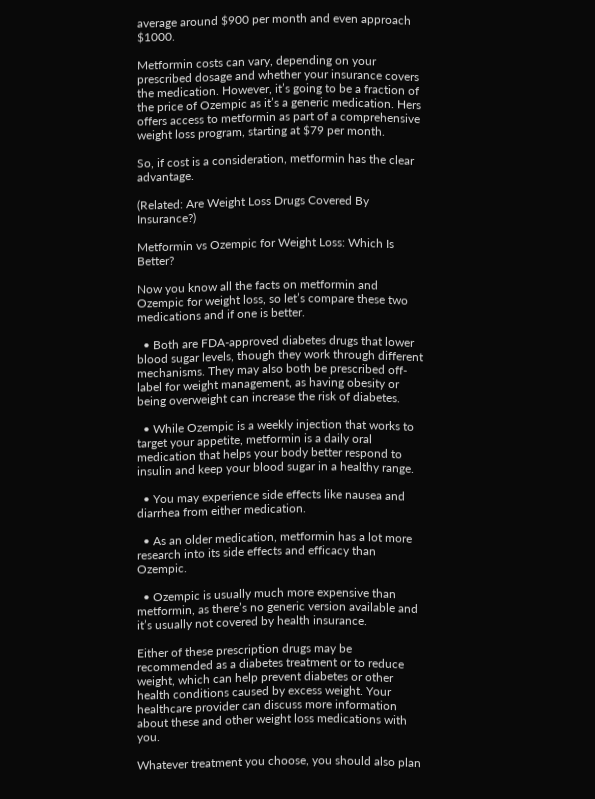average around $900 per month and even approach $1000.

Metformin costs can vary, depending on your prescribed dosage and whether your insurance covers the medication. However, it’s going to be a fraction of the price of Ozempic as it’s a generic medication. Hers offers access to metformin as part of a comprehensive weight loss program, starting at $79 per month.

So, if cost is a consideration, metformin has the clear advantage.

(Related: Are Weight Loss Drugs Covered By Insurance?)

Metformin vs Ozempic for Weight Loss: Which Is Better?

Now you know all the facts on metformin and Ozempic for weight loss, so let’s compare these two medications and if one is better.

  • Both are FDA-approved diabetes drugs that lower blood sugar levels, though they work through different mechanisms. They may also both be prescribed off-label for weight management, as having obesity or being overweight can increase the risk of diabetes.

  • While Ozempic is a weekly injection that works to target your appetite, metformin is a daily oral medication that helps your body better respond to insulin and keep your blood sugar in a healthy range.

  • You may experience side effects like nausea and diarrhea from either medication.

  • As an older medication, metformin has a lot more research into its side effects and efficacy than Ozempic.

  • Ozempic is usually much more expensive than metformin, as there’s no generic version available and it’s usually not covered by health insurance.

Either of these prescription drugs may be recommended as a diabetes treatment or to reduce weight, which can help prevent diabetes or other health conditions caused by excess weight. Your healthcare provider can discuss more information about these and other weight loss medications with you.

Whatever treatment you choose, you should also plan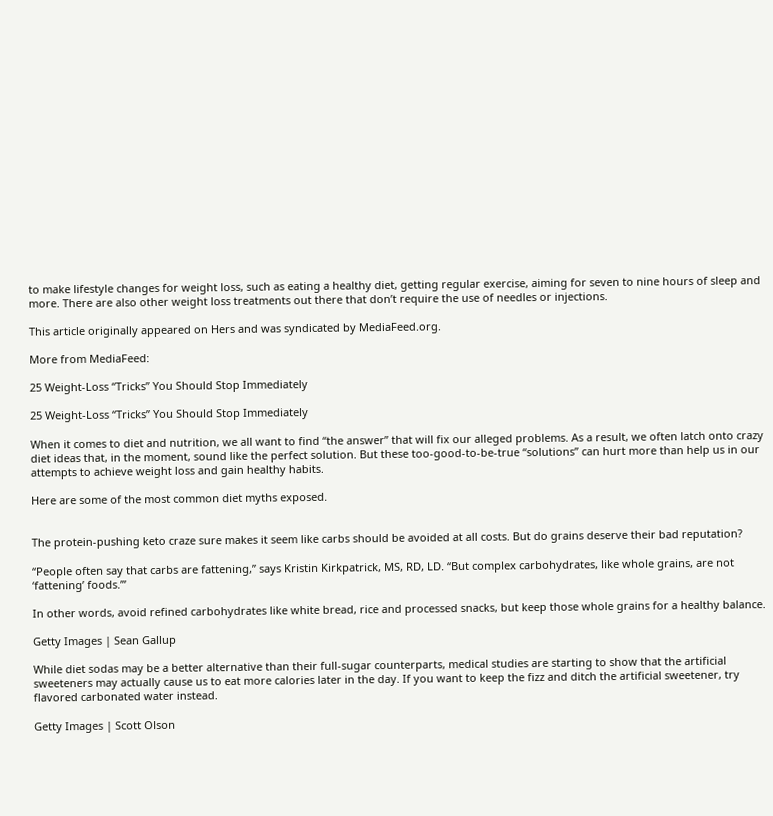to make lifestyle changes for weight loss, such as eating a healthy diet, getting regular exercise, aiming for seven to nine hours of sleep and more. There are also other weight loss treatments out there that don’t require the use of needles or injections.

This article originally appeared on Hers and was syndicated by MediaFeed.org.

More from MediaFeed:

25 Weight-Loss “Tricks” You Should Stop Immediately

25 Weight-Loss “Tricks” You Should Stop Immediately

When it comes to diet and nutrition, we all want to find “the answer” that will fix our alleged problems. As a result, we often latch onto crazy diet ideas that, in the moment, sound like the perfect solution. But these too-good-to-be-true “solutions” can hurt more than help us in our attempts to achieve weight loss and gain healthy habits.

Here are some of the most common diet myths exposed.


The protein-pushing keto craze sure makes it seem like carbs should be avoided at all costs. But do grains deserve their bad reputation?

“People often say that carbs are fattening,” says Kristin Kirkpatrick, MS, RD, LD. “But complex carbohydrates, like whole grains, are not ‘fattening’ foods.’”

In other words, avoid refined carbohydrates like white bread, rice and processed snacks, but keep those whole grains for a healthy balance.

Getty Images | Sean Gallup

While diet sodas may be a better alternative than their full-sugar counterparts, medical studies are starting to show that the artificial sweeteners may actually cause us to eat more calories later in the day. If you want to keep the fizz and ditch the artificial sweetener, try flavored carbonated water instead.

Getty Images | Scott Olson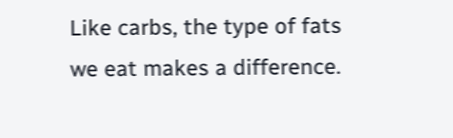Like carbs, the type of fats we eat makes a difference.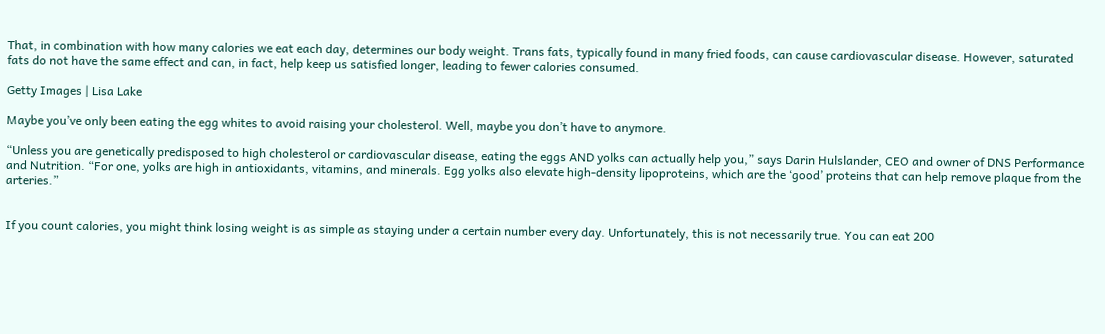That, in combination with how many calories we eat each day, determines our body weight. Trans fats, typically found in many fried foods, can cause cardiovascular disease. However, saturated fats do not have the same effect and can, in fact, help keep us satisfied longer, leading to fewer calories consumed.

Getty Images | Lisa Lake

Maybe you’ve only been eating the egg whites to avoid raising your cholesterol. Well, maybe you don’t have to anymore.

“Unless you are genetically predisposed to high cholesterol or cardiovascular disease, eating the eggs AND yolks can actually help you,” says Darin Hulslander, CEO and owner of DNS Performance and Nutrition. “For one, yolks are high in antioxidants, vitamins, and minerals. Egg yolks also elevate high-density lipoproteins, which are the ‘good’ proteins that can help remove plaque from the arteries.”


If you count calories, you might think losing weight is as simple as staying under a certain number every day. Unfortunately, this is not necessarily true. You can eat 200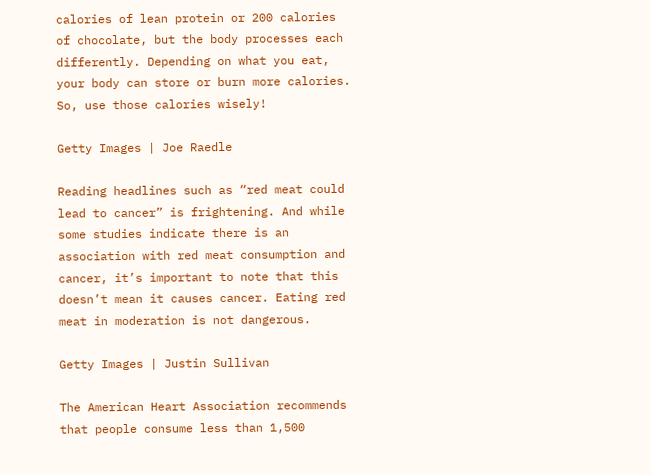calories of lean protein or 200 calories of chocolate, but the body processes each differently. Depending on what you eat, your body can store or burn more calories. So, use those calories wisely!

Getty Images | Joe Raedle

Reading headlines such as “red meat could lead to cancer” is frightening. And while some studies indicate there is an association with red meat consumption and cancer, it’s important to note that this doesn’t mean it causes cancer. Eating red meat in moderation is not dangerous.

Getty Images | Justin Sullivan

The American Heart Association recommends that people consume less than 1,500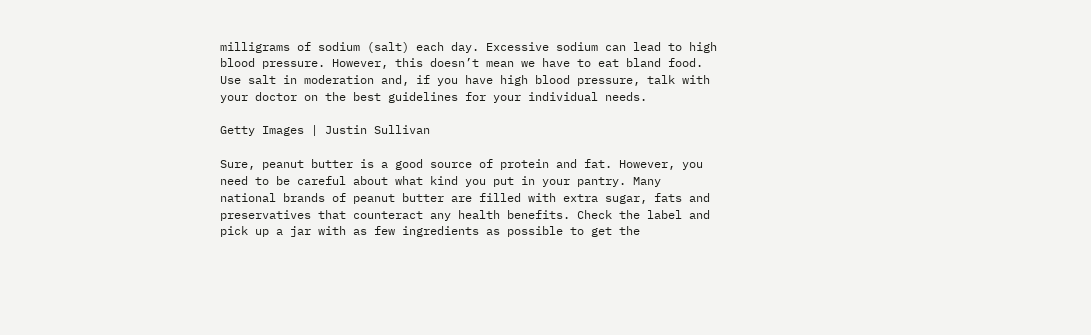milligrams of sodium (salt) each day. Excessive sodium can lead to high blood pressure. However, this doesn’t mean we have to eat bland food. Use salt in moderation and, if you have high blood pressure, talk with your doctor on the best guidelines for your individual needs.

Getty Images | Justin Sullivan

Sure, peanut butter is a good source of protein and fat. However, you need to be careful about what kind you put in your pantry. Many national brands of peanut butter are filled with extra sugar, fats and preservatives that counteract any health benefits. Check the label and pick up a jar with as few ingredients as possible to get the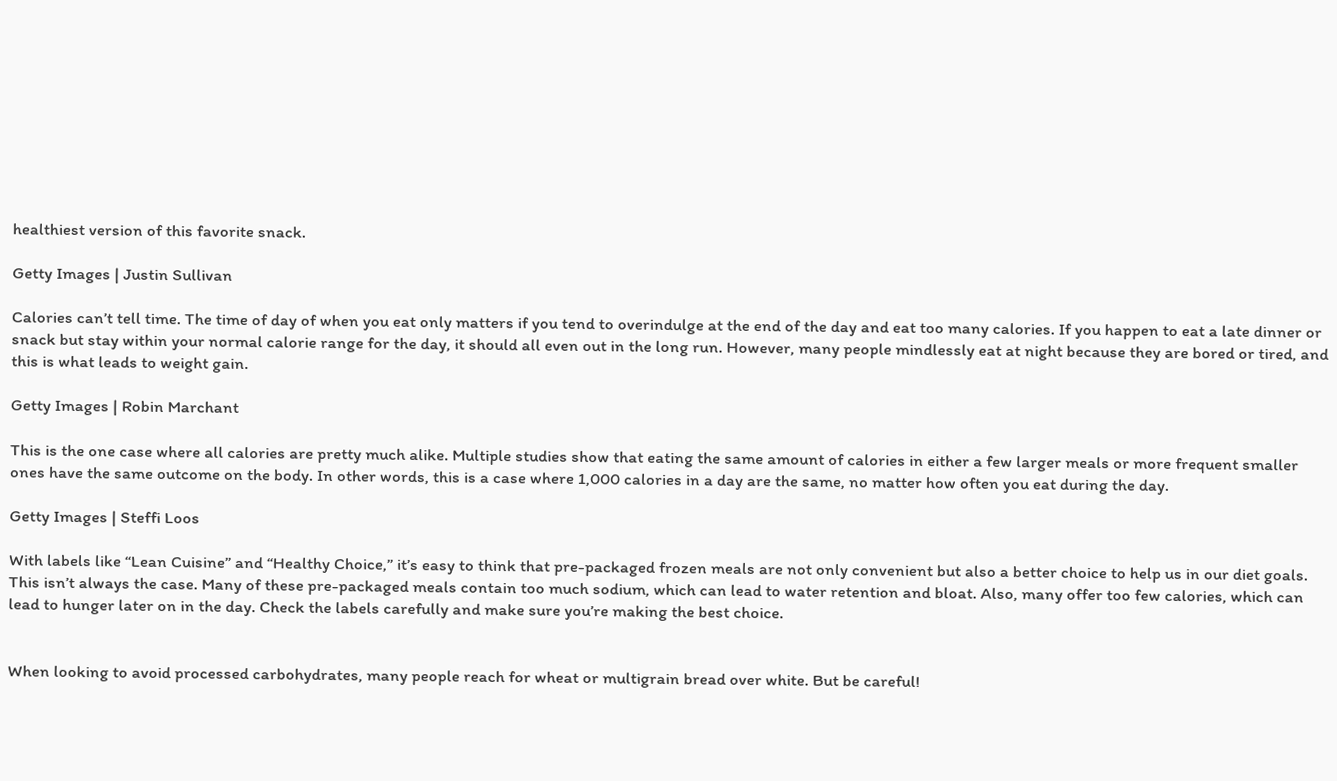healthiest version of this favorite snack.

Getty Images | Justin Sullivan

Calories can’t tell time. The time of day of when you eat only matters if you tend to overindulge at the end of the day and eat too many calories. If you happen to eat a late dinner or snack but stay within your normal calorie range for the day, it should all even out in the long run. However, many people mindlessly eat at night because they are bored or tired, and this is what leads to weight gain.

Getty Images | Robin Marchant

This is the one case where all calories are pretty much alike. Multiple studies show that eating the same amount of calories in either a few larger meals or more frequent smaller ones have the same outcome on the body. In other words, this is a case where 1,000 calories in a day are the same, no matter how often you eat during the day.

Getty Images | Steffi Loos

With labels like “Lean Cuisine” and “Healthy Choice,” it’s easy to think that pre-packaged frozen meals are not only convenient but also a better choice to help us in our diet goals. This isn’t always the case. Many of these pre-packaged meals contain too much sodium, which can lead to water retention and bloat. Also, many offer too few calories, which can lead to hunger later on in the day. Check the labels carefully and make sure you’re making the best choice.


When looking to avoid processed carbohydrates, many people reach for wheat or multigrain bread over white. But be careful!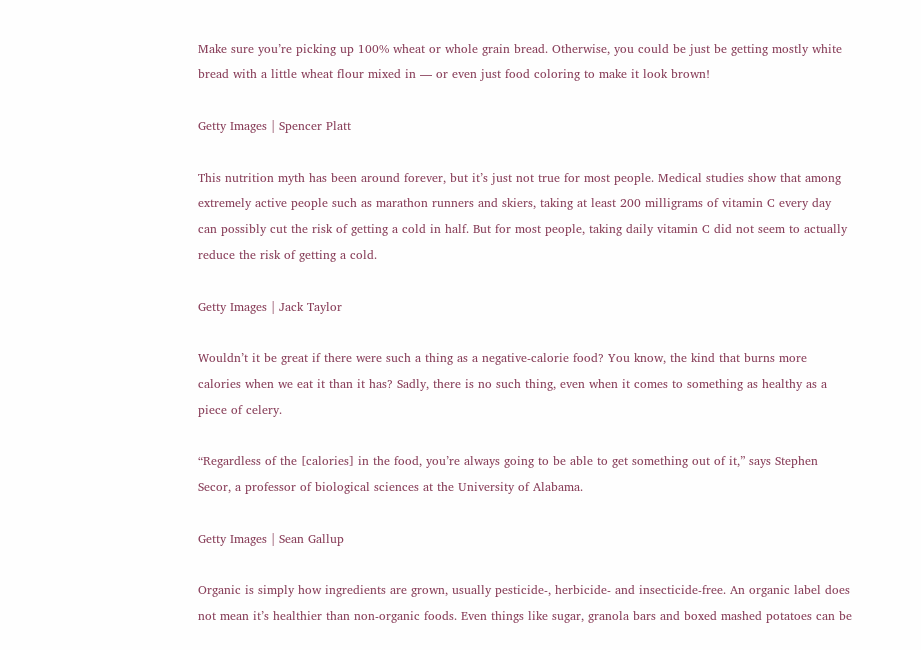Make sure you’re picking up 100% wheat or whole grain bread. Otherwise, you could be just be getting mostly white bread with a little wheat flour mixed in — or even just food coloring to make it look brown!

Getty Images | Spencer Platt

This nutrition myth has been around forever, but it’s just not true for most people. Medical studies show that among extremely active people such as marathon runners and skiers, taking at least 200 milligrams of vitamin C every day can possibly cut the risk of getting a cold in half. But for most people, taking daily vitamin C did not seem to actually reduce the risk of getting a cold.

Getty Images | Jack Taylor

Wouldn’t it be great if there were such a thing as a negative-calorie food? You know, the kind that burns more calories when we eat it than it has? Sadly, there is no such thing, even when it comes to something as healthy as a piece of celery.

“Regardless of the [calories] in the food, you’re always going to be able to get something out of it,” says Stephen Secor, a professor of biological sciences at the University of Alabama.

Getty Images | Sean Gallup

Organic is simply how ingredients are grown, usually pesticide-, herbicide- and insecticide-free. An organic label does not mean it’s healthier than non-organic foods. Even things like sugar, granola bars and boxed mashed potatoes can be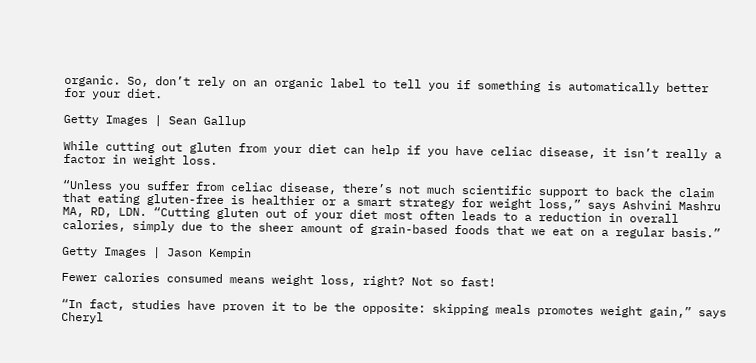organic. So, don’t rely on an organic label to tell you if something is automatically better for your diet.

Getty Images | Sean Gallup

While cutting out gluten from your diet can help if you have celiac disease, it isn’t really a factor in weight loss.

“Unless you suffer from celiac disease, there’s not much scientific support to back the claim that eating gluten-free is healthier or a smart strategy for weight loss,” says Ashvini Mashru MA, RD, LDN. “Cutting gluten out of your diet most often leads to a reduction in overall calories, simply due to the sheer amount of grain-based foods that we eat on a regular basis.”

Getty Images | Jason Kempin

Fewer calories consumed means weight loss, right? Not so fast!

“In fact, studies have proven it to be the opposite: skipping meals promotes weight gain,” says Cheryl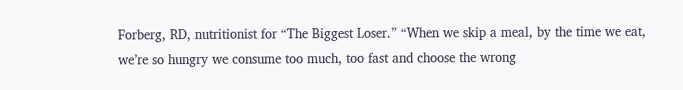Forberg, RD, nutritionist for “The Biggest Loser.” “When we skip a meal, by the time we eat, we’re so hungry we consume too much, too fast and choose the wrong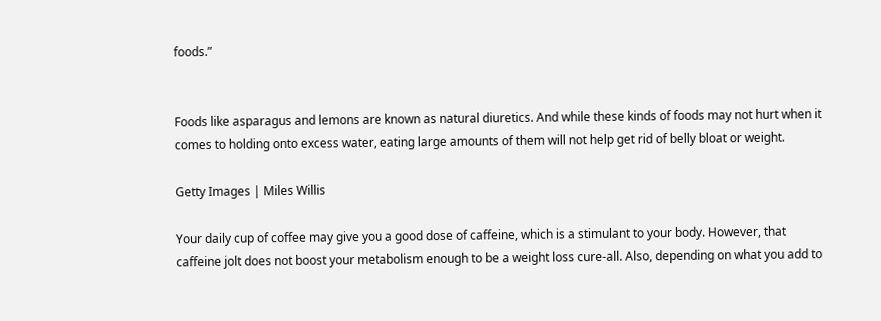foods.”


Foods like asparagus and lemons are known as natural diuretics. And while these kinds of foods may not hurt when it comes to holding onto excess water, eating large amounts of them will not help get rid of belly bloat or weight.

Getty Images | Miles Willis

Your daily cup of coffee may give you a good dose of caffeine, which is a stimulant to your body. However, that caffeine jolt does not boost your metabolism enough to be a weight loss cure-all. Also, depending on what you add to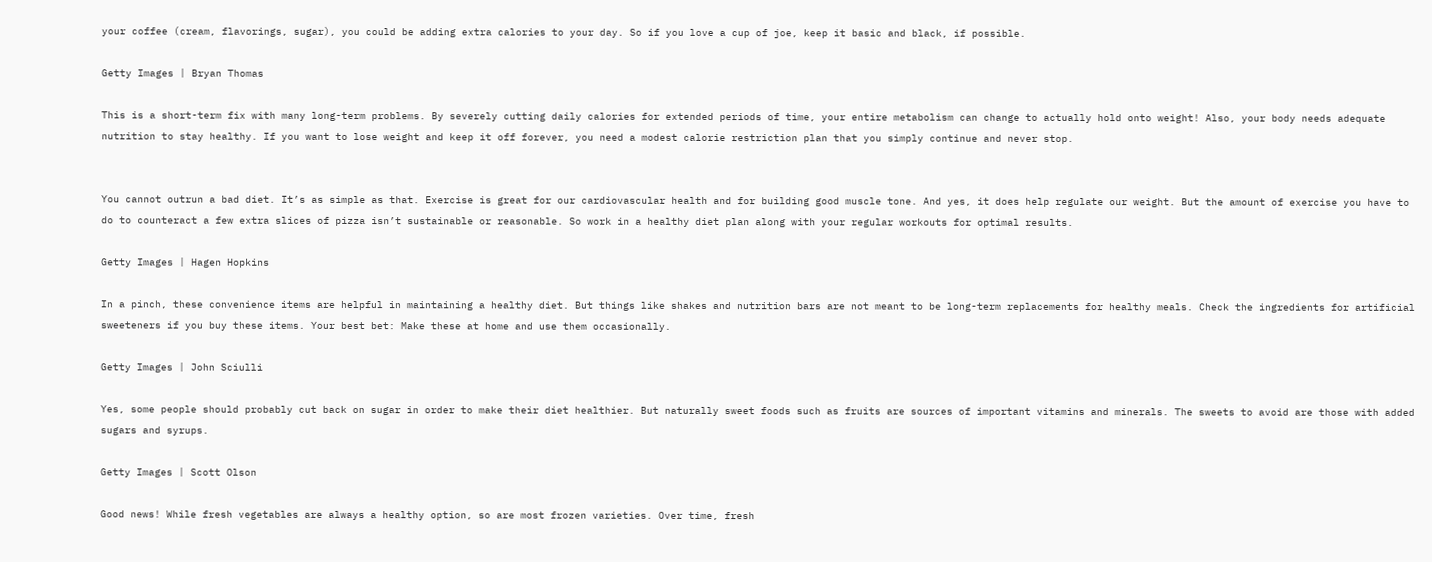your coffee (cream, flavorings, sugar), you could be adding extra calories to your day. So if you love a cup of joe, keep it basic and black, if possible.

Getty Images | Bryan Thomas

This is a short-term fix with many long-term problems. By severely cutting daily calories for extended periods of time, your entire metabolism can change to actually hold onto weight! Also, your body needs adequate nutrition to stay healthy. If you want to lose weight and keep it off forever, you need a modest calorie restriction plan that you simply continue and never stop.


You cannot outrun a bad diet. It’s as simple as that. Exercise is great for our cardiovascular health and for building good muscle tone. And yes, it does help regulate our weight. But the amount of exercise you have to do to counteract a few extra slices of pizza isn’t sustainable or reasonable. So work in a healthy diet plan along with your regular workouts for optimal results.

Getty Images | Hagen Hopkins

In a pinch, these convenience items are helpful in maintaining a healthy diet. But things like shakes and nutrition bars are not meant to be long-term replacements for healthy meals. Check the ingredients for artificial sweeteners if you buy these items. Your best bet: Make these at home and use them occasionally.

Getty Images | John Sciulli

Yes, some people should probably cut back on sugar in order to make their diet healthier. But naturally sweet foods such as fruits are sources of important vitamins and minerals. The sweets to avoid are those with added sugars and syrups.

Getty Images | Scott Olson

Good news! While fresh vegetables are always a healthy option, so are most frozen varieties. Over time, fresh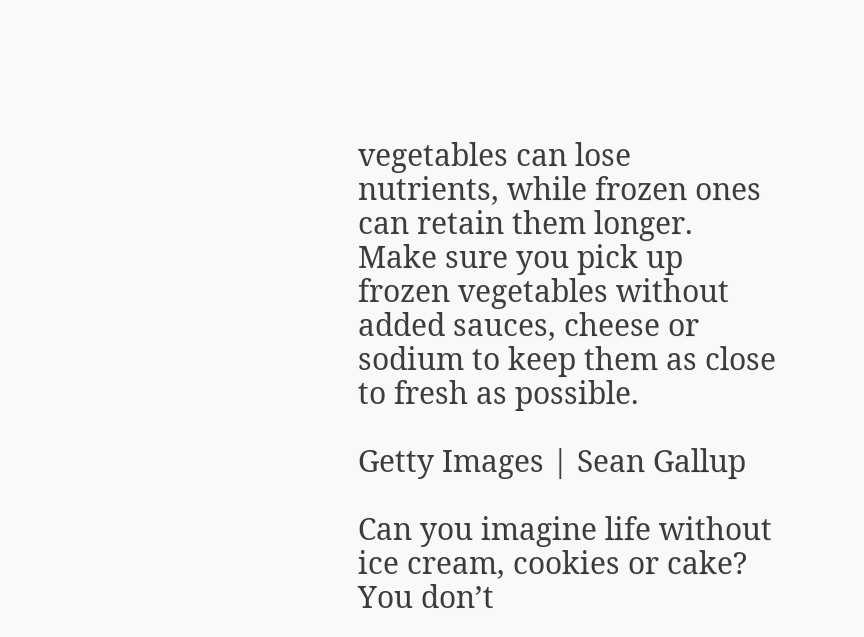vegetables can lose nutrients, while frozen ones can retain them longer. Make sure you pick up frozen vegetables without added sauces, cheese or sodium to keep them as close to fresh as possible.

Getty Images | Sean Gallup

Can you imagine life without ice cream, cookies or cake? You don’t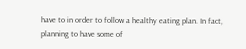have to in order to follow a healthy eating plan. In fact, planning to have some of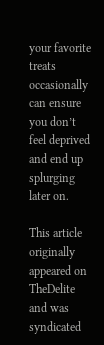your favorite treats occasionally can ensure you don’t feel deprived and end up splurging later on.

This article originally appeared on TheDelite and was syndicated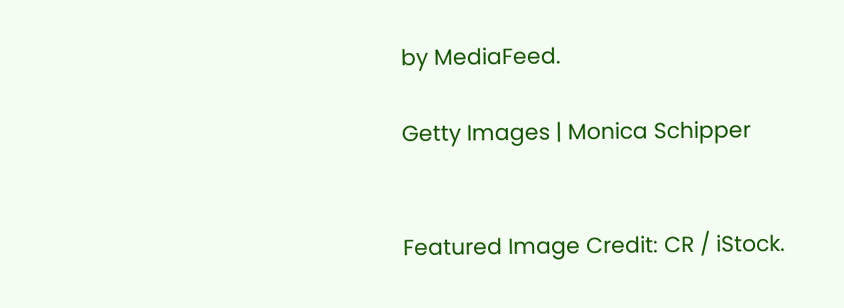by MediaFeed.

Getty Images | Monica Schipper


Featured Image Credit: CR / iStock.